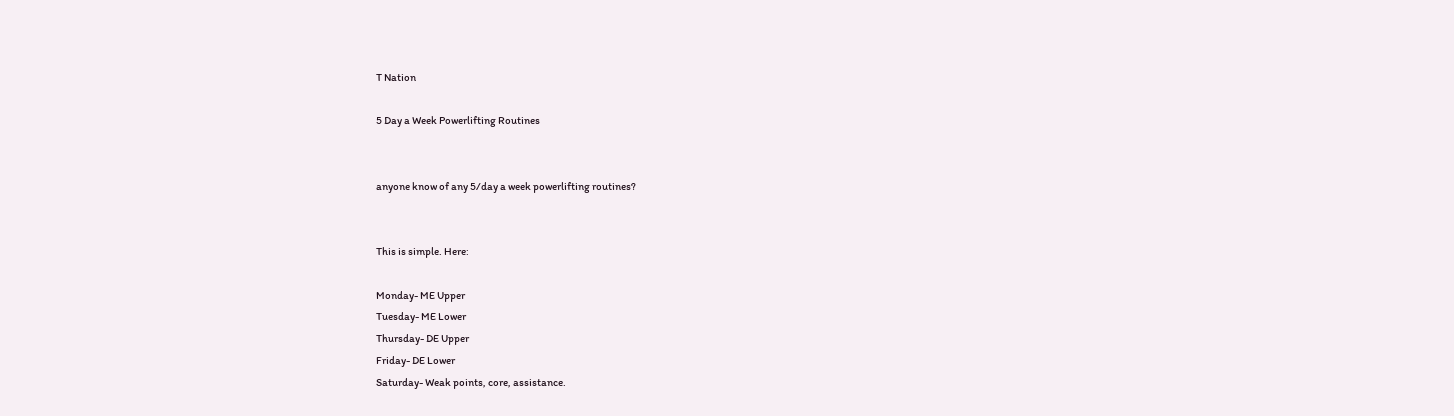T Nation

5 Day a Week Powerlifting Routines


anyone know of any 5/day a week powerlifting routines?


This is simple. Here:

Monday- ME Upper
Tuesday- ME Lower
Thursday- DE Upper
Friday- DE Lower
Saturday- Weak points, core, assistance.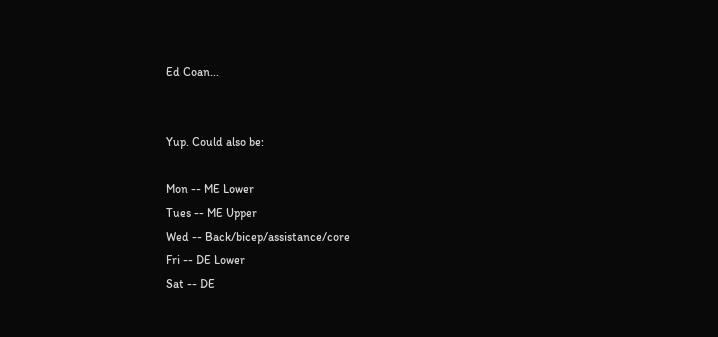Ed Coan...


Yup. Could also be:

Mon -- ME Lower
Tues -- ME Upper
Wed -- Back/bicep/assistance/core
Fri -- DE Lower
Sat -- DE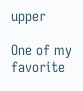upper

One of my favorite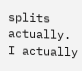splits actually. I actually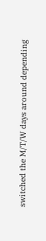switched the M/T/W days around depending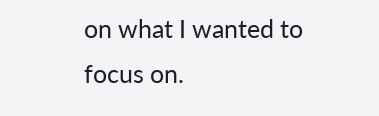on what I wanted to focus on.